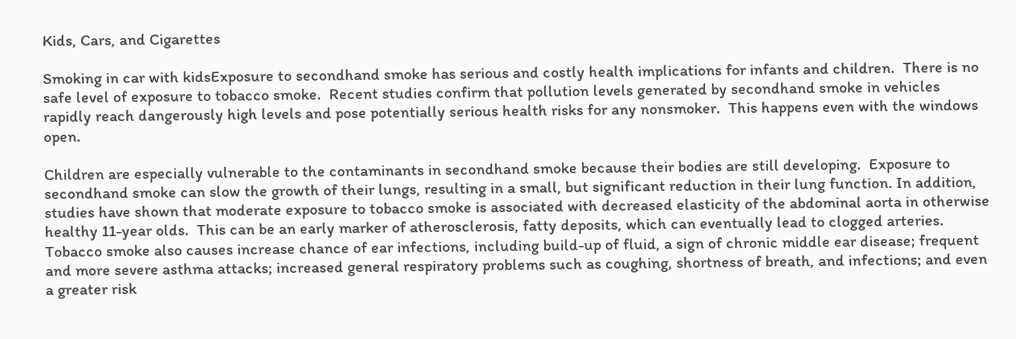Kids, Cars, and Cigarettes

Smoking in car with kidsExposure to secondhand smoke has serious and costly health implications for infants and children.  There is no safe level of exposure to tobacco smoke.  Recent studies confirm that pollution levels generated by secondhand smoke in vehicles rapidly reach dangerously high levels and pose potentially serious health risks for any nonsmoker.  This happens even with the windows open.

Children are especially vulnerable to the contaminants in secondhand smoke because their bodies are still developing.  Exposure to secondhand smoke can slow the growth of their lungs, resulting in a small, but significant reduction in their lung function. In addition, studies have shown that moderate exposure to tobacco smoke is associated with decreased elasticity of the abdominal aorta in otherwise healthy 11-year olds.  This can be an early marker of atherosclerosis, fatty deposits, which can eventually lead to clogged arteries.  Tobacco smoke also causes increase chance of ear infections, including build-up of fluid, a sign of chronic middle ear disease; frequent and more severe asthma attacks; increased general respiratory problems such as coughing, shortness of breath, and infections; and even a greater risk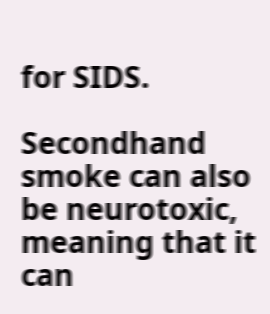for SIDS.

Secondhand smoke can also be neurotoxic, meaning that it can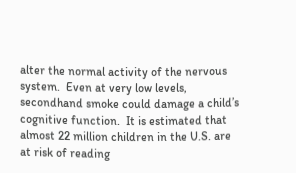alter the normal activity of the nervous system.  Even at very low levels, secondhand smoke could damage a child’s cognitive function.  It is estimated that almost 22 million children in the U.S. are at risk of reading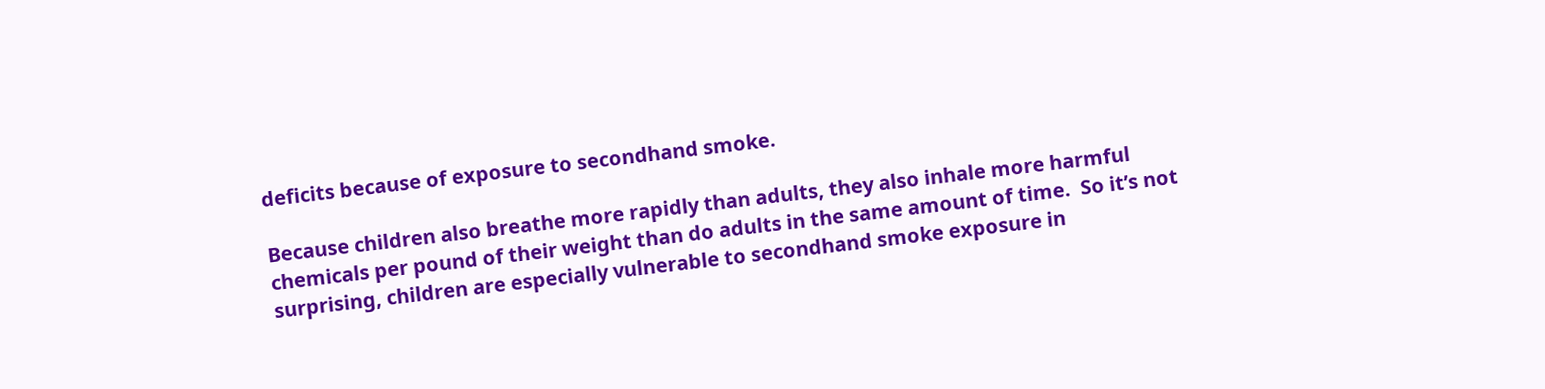deficits because of exposure to secondhand smoke.

Because children also breathe more rapidly than adults, they also inhale more harmful chemicals per pound of their weight than do adults in the same amount of time.  So it’s not surprising, children are especially vulnerable to secondhand smoke exposure in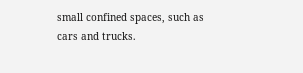small confined spaces, such as cars and trucks.